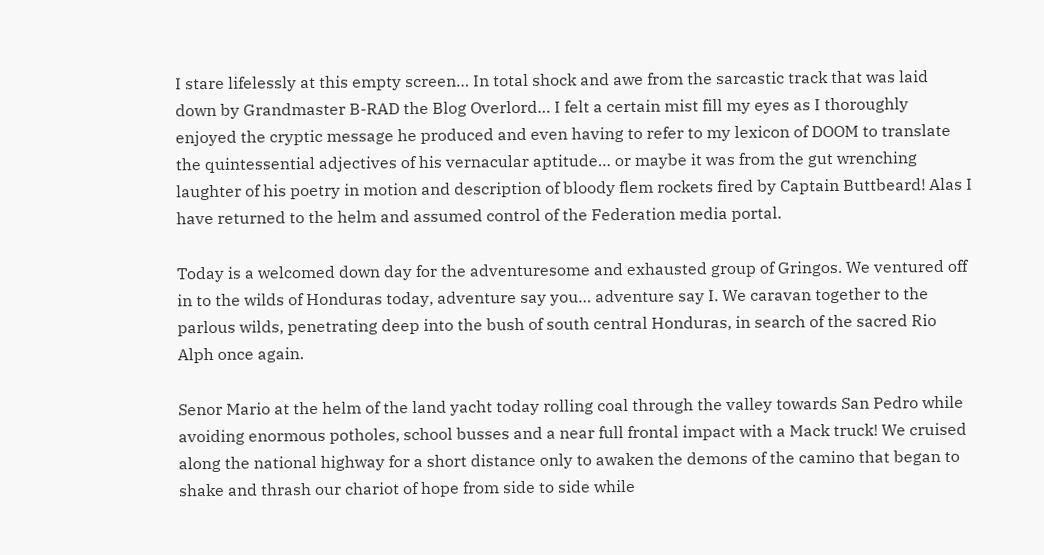I stare lifelessly at this empty screen… In total shock and awe from the sarcastic track that was laid down by Grandmaster B-RAD the Blog Overlord… I felt a certain mist fill my eyes as I thoroughly enjoyed the cryptic message he produced and even having to refer to my lexicon of DOOM to translate the quintessential adjectives of his vernacular aptitude… or maybe it was from the gut wrenching laughter of his poetry in motion and description of bloody flem rockets fired by Captain Buttbeard! Alas I have returned to the helm and assumed control of the Federation media portal.

Today is a welcomed down day for the adventuresome and exhausted group of Gringos. We ventured off in to the wilds of Honduras today, adventure say you… adventure say I. We caravan together to the parlous wilds, penetrating deep into the bush of south central Honduras, in search of the sacred Rio Alph once again.

Senor Mario at the helm of the land yacht today rolling coal through the valley towards San Pedro while avoiding enormous potholes, school busses and a near full frontal impact with a Mack truck! We cruised along the national highway for a short distance only to awaken the demons of the camino that began to shake and thrash our chariot of hope from side to side while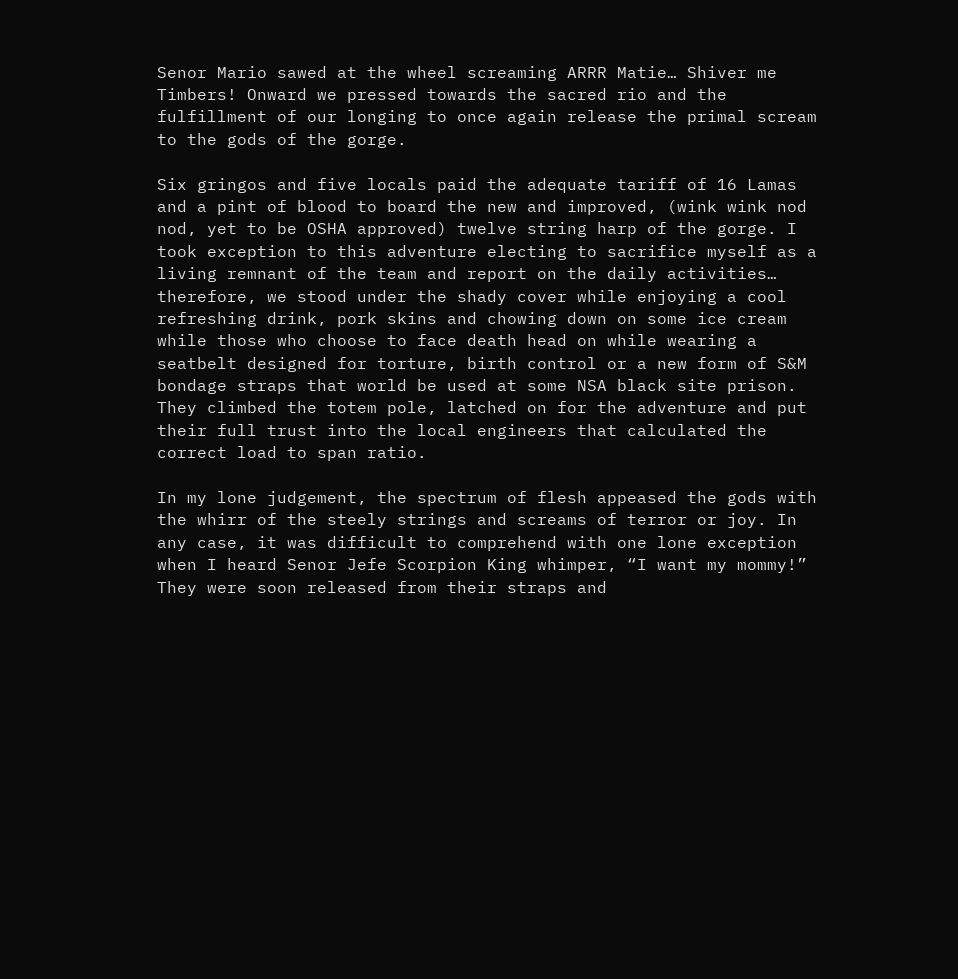Senor Mario sawed at the wheel screaming ARRR Matie… Shiver me Timbers! Onward we pressed towards the sacred rio and the fulfillment of our longing to once again release the primal scream to the gods of the gorge.

Six gringos and five locals paid the adequate tariff of 16 Lamas and a pint of blood to board the new and improved, (wink wink nod nod, yet to be OSHA approved) twelve string harp of the gorge. I took exception to this adventure electing to sacrifice myself as a living remnant of the team and report on the daily activities… therefore, we stood under the shady cover while enjoying a cool refreshing drink, pork skins and chowing down on some ice cream while those who choose to face death head on while wearing a seatbelt designed for torture, birth control or a new form of S&M bondage straps that world be used at some NSA black site prison. They climbed the totem pole, latched on for the adventure and put their full trust into the local engineers that calculated the correct load to span ratio.

In my lone judgement, the spectrum of flesh appeased the gods with the whirr of the steely strings and screams of terror or joy. In any case, it was difficult to comprehend with one lone exception when I heard Senor Jefe Scorpion King whimper, “I want my mommy!” They were soon released from their straps and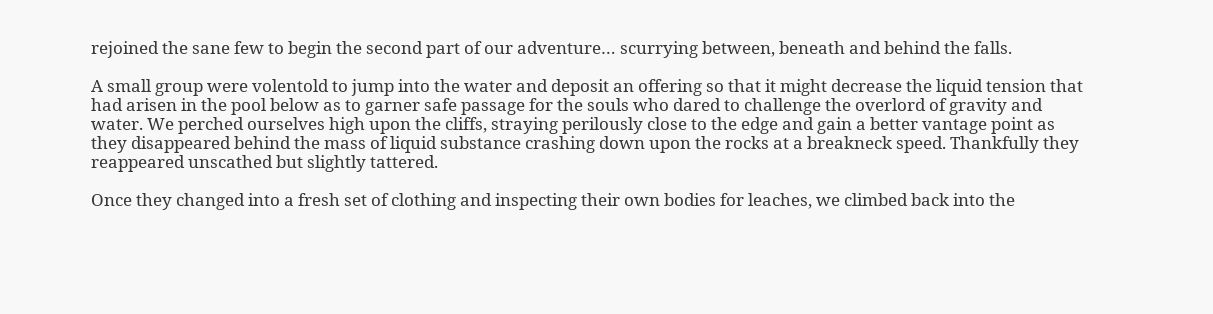rejoined the sane few to begin the second part of our adventure… scurrying between, beneath and behind the falls.

A small group were volentold to jump into the water and deposit an offering so that it might decrease the liquid tension that had arisen in the pool below as to garner safe passage for the souls who dared to challenge the overlord of gravity and water. We perched ourselves high upon the cliffs, straying perilously close to the edge and gain a better vantage point as they disappeared behind the mass of liquid substance crashing down upon the rocks at a breakneck speed. Thankfully they reappeared unscathed but slightly tattered.

Once they changed into a fresh set of clothing and inspecting their own bodies for leaches, we climbed back into the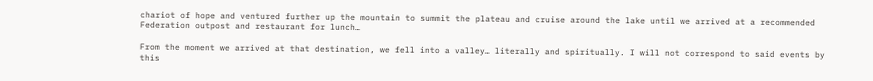chariot of hope and ventured further up the mountain to summit the plateau and cruise around the lake until we arrived at a recommended Federation outpost and restaurant for lunch…

From the moment we arrived at that destination, we fell into a valley… literally and spiritually. I will not correspond to said events by this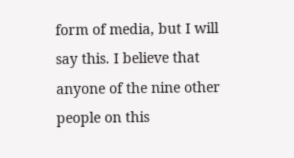form of media, but I will say this. I believe that anyone of the nine other people on this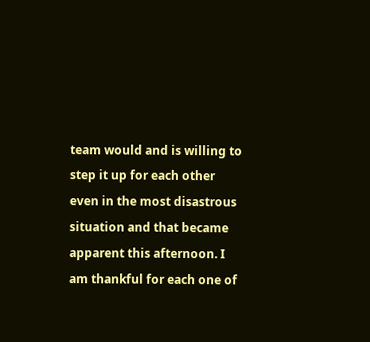team would and is willing to step it up for each other even in the most disastrous situation and that became apparent this afternoon. I am thankful for each one of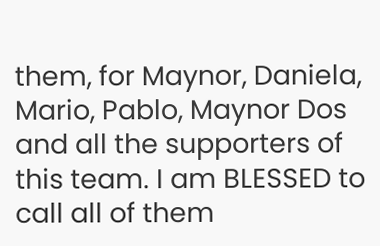them, for Maynor, Daniela, Mario, Pablo, Maynor Dos and all the supporters of this team. I am BLESSED to call all of them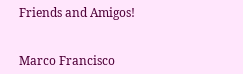Friends and Amigos!


Marco Francisco